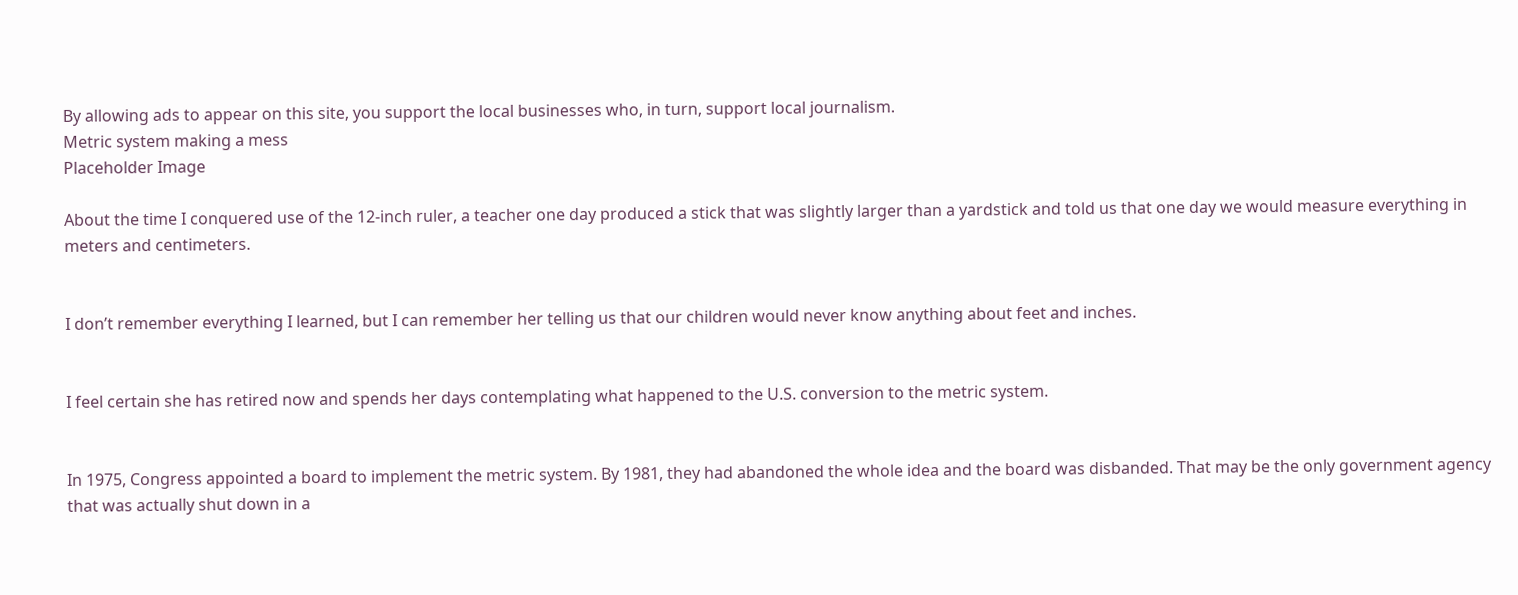By allowing ads to appear on this site, you support the local businesses who, in turn, support local journalism.
Metric system making a mess
Placeholder Image

About the time I conquered use of the 12-inch ruler, a teacher one day produced a stick that was slightly larger than a yardstick and told us that one day we would measure everything in meters and centimeters.


I don’t remember everything I learned, but I can remember her telling us that our children would never know anything about feet and inches.


I feel certain she has retired now and spends her days contemplating what happened to the U.S. conversion to the metric system.


In 1975, Congress appointed a board to implement the metric system. By 1981, they had abandoned the whole idea and the board was disbanded. That may be the only government agency that was actually shut down in a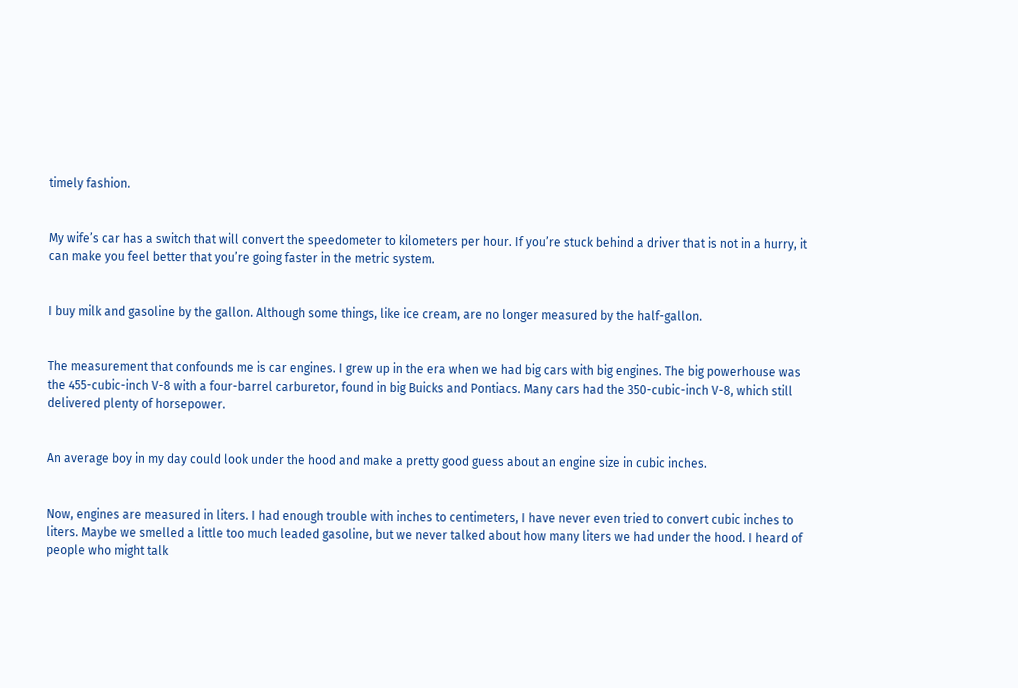timely fashion.


My wife’s car has a switch that will convert the speedometer to kilometers per hour. If you’re stuck behind a driver that is not in a hurry, it can make you feel better that you’re going faster in the metric system.


I buy milk and gasoline by the gallon. Although some things, like ice cream, are no longer measured by the half-gallon.


The measurement that confounds me is car engines. I grew up in the era when we had big cars with big engines. The big powerhouse was the 455-cubic-inch V-8 with a four-barrel carburetor, found in big Buicks and Pontiacs. Many cars had the 350-cubic-inch V-8, which still delivered plenty of horsepower.


An average boy in my day could look under the hood and make a pretty good guess about an engine size in cubic inches.


Now, engines are measured in liters. I had enough trouble with inches to centimeters, I have never even tried to convert cubic inches to liters. Maybe we smelled a little too much leaded gasoline, but we never talked about how many liters we had under the hood. I heard of people who might talk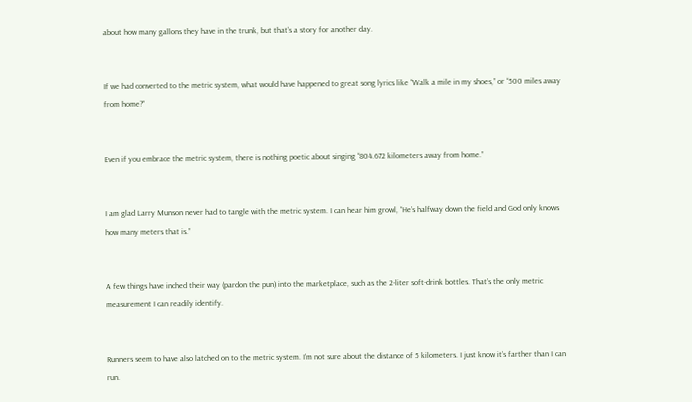about how many gallons they have in the trunk, but that’s a story for another day.


If we had converted to the metric system, what would have happened to great song lyrics like “Walk a mile in my shoes,” or “500 miles away from home?”


Even if you embrace the metric system, there is nothing poetic about singing “804.672 kilometers away from home.”


I am glad Larry Munson never had to tangle with the metric system. I can hear him growl, “He’s halfway down the field and God only knows how many meters that is.”


A few things have inched their way (pardon the pun) into the marketplace, such as the 2-liter soft-drink bottles. That’s the only metric measurement I can readily identify.


Runners seem to have also latched on to the metric system. I’m not sure about the distance of 5 kilometers. I just know it’s farther than I can run.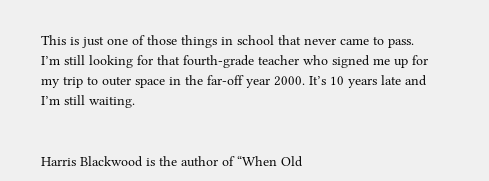This is just one of those things in school that never came to pass.  I’m still looking for that fourth-grade teacher who signed me up for my trip to outer space in the far-off year 2000. It’s 10 years late and I’m still waiting.


Harris Blackwood is the author of “When Old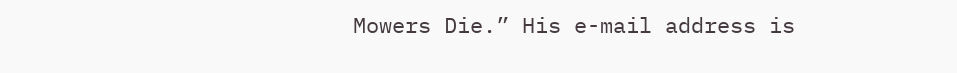Mowers Die.” His e-mail address is